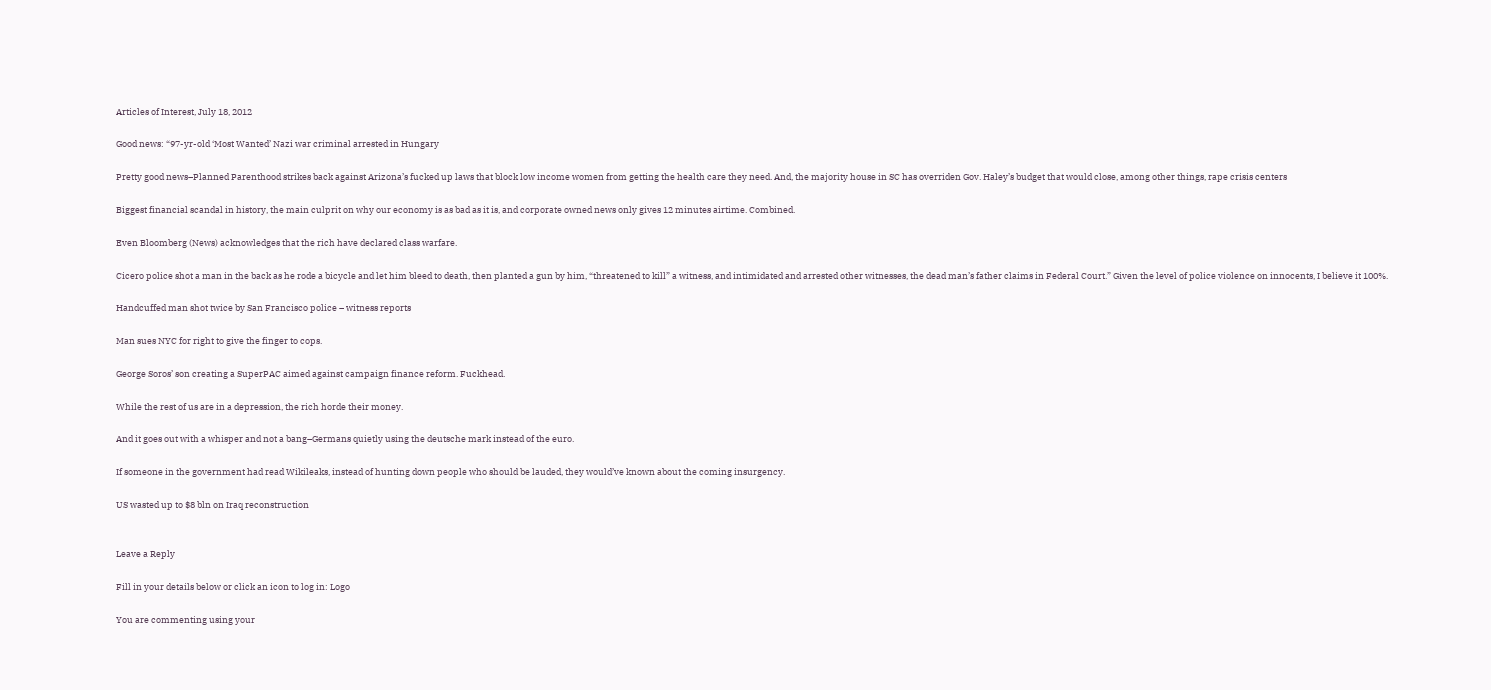Articles of Interest, July 18, 2012

Good news: “97-yr-old ‘Most Wanted’ Nazi war criminal arrested in Hungary

Pretty good news–Planned Parenthood strikes back against Arizona’s fucked up laws that block low income women from getting the health care they need. And, the majority house in SC has overriden Gov. Haley’s budget that would close, among other things, rape crisis centers

Biggest financial scandal in history, the main culprit on why our economy is as bad as it is, and corporate owned news only gives 12 minutes airtime. Combined.

Even Bloomberg (News) acknowledges that the rich have declared class warfare.

Cicero police shot a man in the back as he rode a bicycle and let him bleed to death, then planted a gun by him, “threatened to kill” a witness, and intimidated and arrested other witnesses, the dead man’s father claims in Federal Court.” Given the level of police violence on innocents, I believe it 100%.

Handcuffed man shot twice by San Francisco police – witness reports

Man sues NYC for right to give the finger to cops.

George Soros’ son creating a SuperPAC aimed against campaign finance reform. Fuckhead.

While the rest of us are in a depression, the rich horde their money.

And it goes out with a whisper and not a bang–Germans quietly using the deutsche mark instead of the euro.

If someone in the government had read Wikileaks, instead of hunting down people who should be lauded, they would’ve known about the coming insurgency.

US wasted up to $8 bln on Iraq reconstruction


Leave a Reply

Fill in your details below or click an icon to log in: Logo

You are commenting using your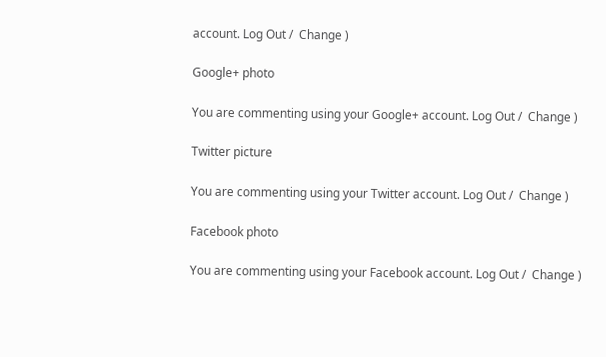account. Log Out /  Change )

Google+ photo

You are commenting using your Google+ account. Log Out /  Change )

Twitter picture

You are commenting using your Twitter account. Log Out /  Change )

Facebook photo

You are commenting using your Facebook account. Log Out /  Change )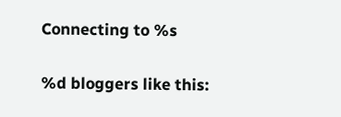Connecting to %s

%d bloggers like this: